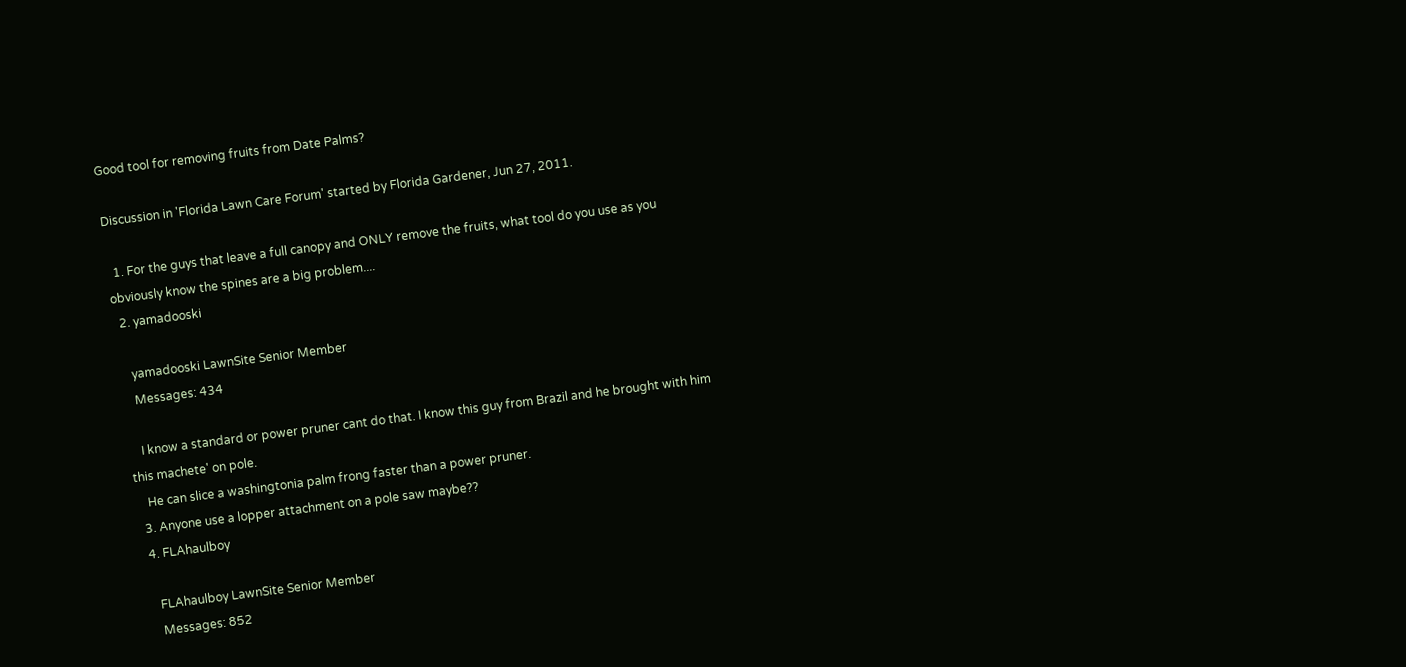Good tool for removing fruits from Date Palms?

Discussion in 'Florida Lawn Care Forum' started by Florida Gardener, Jun 27, 2011.

  1. For the guys that leave a full canopy and ONLY remove the fruits, what tool do you use as you obviously know the spines are a big problem....
  2. yamadooski

    yamadooski LawnSite Senior Member
    Messages: 434

    I know a standard or power pruner cant do that. I know this guy from Brazil and he brought with him this machete' on pole.
    He can slice a washingtonia palm frong faster than a power pruner.
  3. Anyone use a lopper attachment on a pole saw maybe??
  4. FLAhaulboy

    FLAhaulboy LawnSite Senior Member
    Messages: 852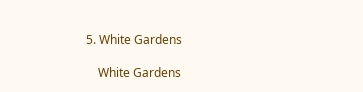5. White Gardens

    White Gardens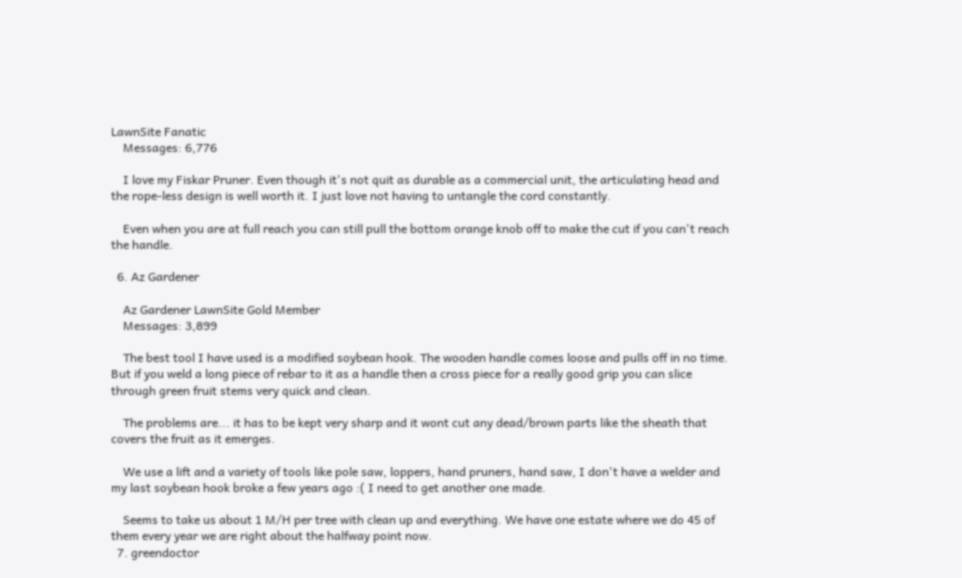LawnSite Fanatic
    Messages: 6,776

    I love my Fiskar Pruner. Even though it's not quit as durable as a commercial unit, the articulating head and the rope-less design is well worth it. I just love not having to untangle the cord constantly.

    Even when you are at full reach you can still pull the bottom orange knob off to make the cut if you can't reach the handle.

  6. Az Gardener

    Az Gardener LawnSite Gold Member
    Messages: 3,899

    The best tool I have used is a modified soybean hook. The wooden handle comes loose and pulls off in no time. But if you weld a long piece of rebar to it as a handle then a cross piece for a really good grip you can slice through green fruit stems very quick and clean.

    The problems are... it has to be kept very sharp and it wont cut any dead/brown parts like the sheath that covers the fruit as it emerges.

    We use a lift and a variety of tools like pole saw, loppers, hand pruners, hand saw, I don't have a welder and my last soybean hook broke a few years ago :( I need to get another one made.

    Seems to take us about 1 M/H per tree with clean up and everything. We have one estate where we do 45 of them every year we are right about the halfway point now.
  7. greendoctor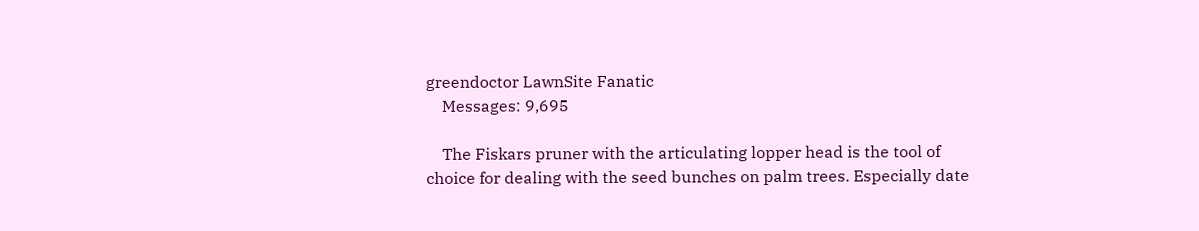greendoctor LawnSite Fanatic
    Messages: 9,695

    The Fiskars pruner with the articulating lopper head is the tool of choice for dealing with the seed bunches on palm trees. Especially date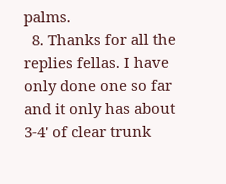palms.
  8. Thanks for all the replies fellas. I have only done one so far and it only has about 3-4' of clear trunk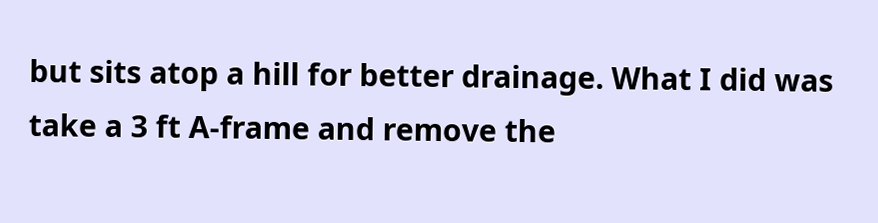but sits atop a hill for better drainage. What I did was take a 3 ft A-frame and remove the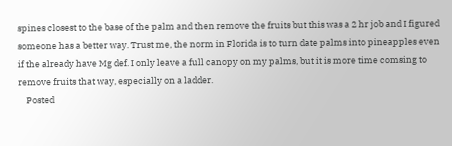spines closest to the base of the palm and then remove the fruits but this was a 2 hr job and I figured someone has a better way. Trust me, the norm in Florida is to turn date palms into pineapples even if the already have Mg def. I only leave a full canopy on my palms, but it is more time comsing to remove fruits that way, especially on a ladder.
    Posted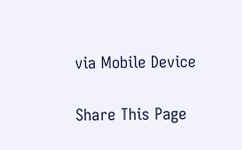via Mobile Device

Share This Page